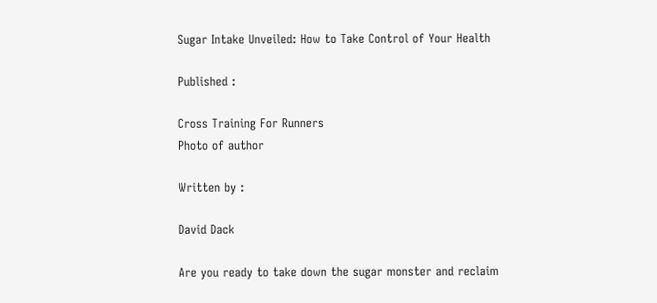Sugar Intake Unveiled: How to Take Control of Your Health

Published :

Cross Training For Runners
Photo of author

Written by :

David Dack

Are you ready to take down the sugar monster and reclaim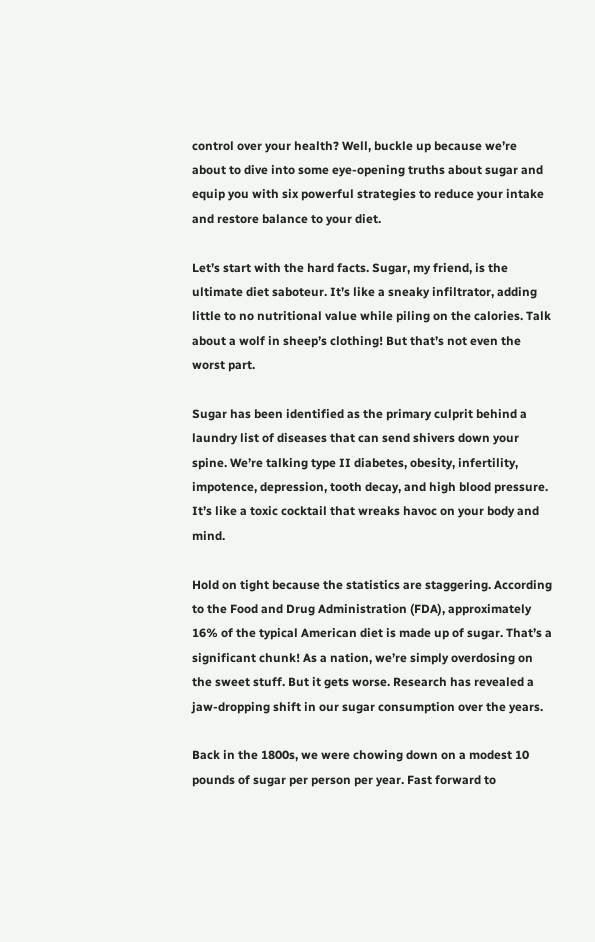control over your health? Well, buckle up because we’re about to dive into some eye-opening truths about sugar and equip you with six powerful strategies to reduce your intake and restore balance to your diet.

Let’s start with the hard facts. Sugar, my friend, is the ultimate diet saboteur. It’s like a sneaky infiltrator, adding little to no nutritional value while piling on the calories. Talk about a wolf in sheep’s clothing! But that’s not even the worst part.

Sugar has been identified as the primary culprit behind a laundry list of diseases that can send shivers down your spine. We’re talking type II diabetes, obesity, infertility, impotence, depression, tooth decay, and high blood pressure. It’s like a toxic cocktail that wreaks havoc on your body and mind.

Hold on tight because the statistics are staggering. According to the Food and Drug Administration (FDA), approximately 16% of the typical American diet is made up of sugar. That’s a significant chunk! As a nation, we’re simply overdosing on the sweet stuff. But it gets worse. Research has revealed a jaw-dropping shift in our sugar consumption over the years.

Back in the 1800s, we were chowing down on a modest 10 pounds of sugar per person per year. Fast forward to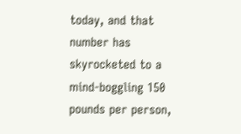today, and that number has skyrocketed to a mind-boggling 150 pounds per person,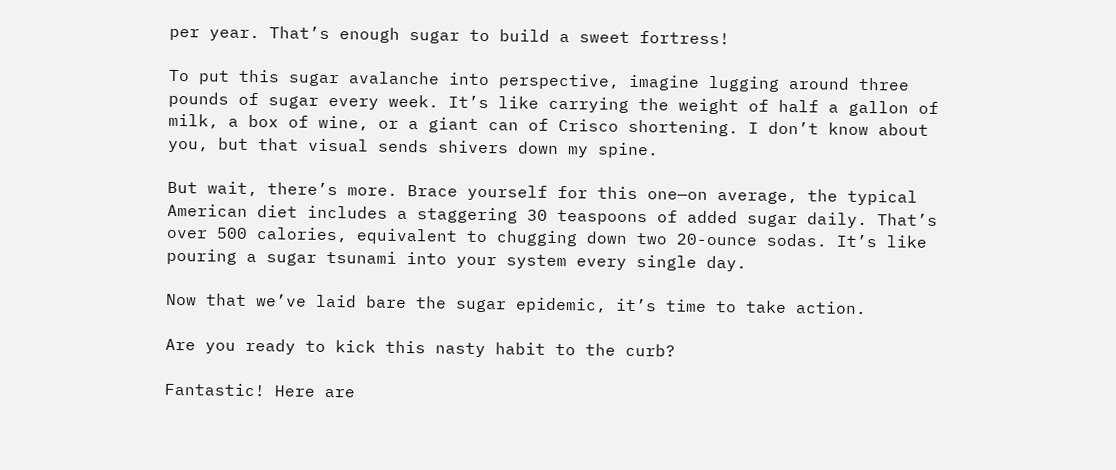per year. That’s enough sugar to build a sweet fortress!

To put this sugar avalanche into perspective, imagine lugging around three pounds of sugar every week. It’s like carrying the weight of half a gallon of milk, a box of wine, or a giant can of Crisco shortening. I don’t know about you, but that visual sends shivers down my spine.

But wait, there’s more. Brace yourself for this one—on average, the typical American diet includes a staggering 30 teaspoons of added sugar daily. That’s over 500 calories, equivalent to chugging down two 20-ounce sodas. It’s like pouring a sugar tsunami into your system every single day.

Now that we’ve laid bare the sugar epidemic, it’s time to take action.

Are you ready to kick this nasty habit to the curb?

Fantastic! Here are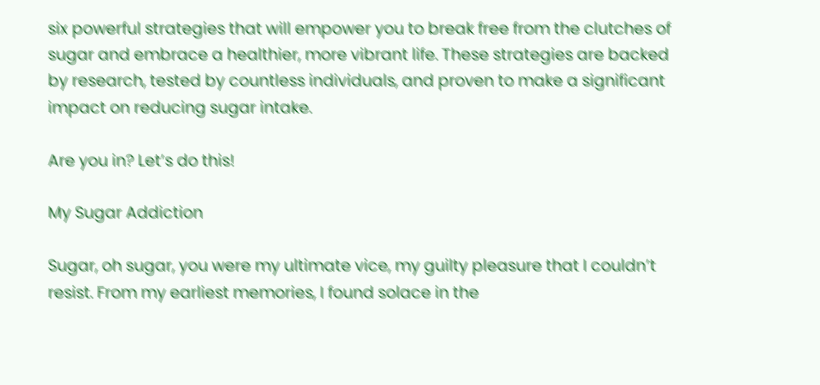six powerful strategies that will empower you to break free from the clutches of sugar and embrace a healthier, more vibrant life. These strategies are backed by research, tested by countless individuals, and proven to make a significant impact on reducing sugar intake.

Are you in? Let’s do this!

My Sugar Addiction

Sugar, oh sugar, you were my ultimate vice, my guilty pleasure that I couldn’t resist. From my earliest memories, I found solace in the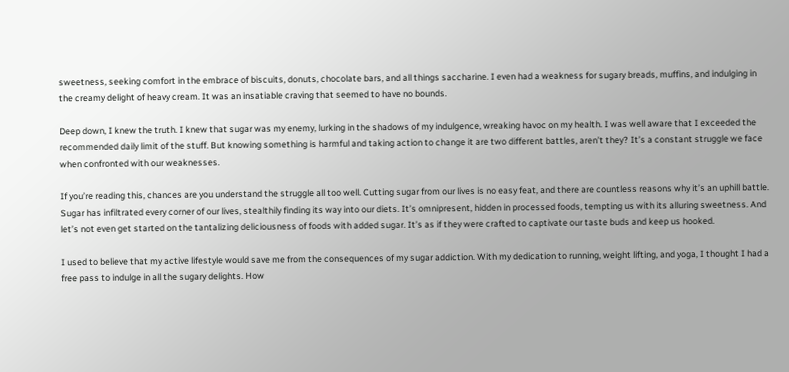sweetness, seeking comfort in the embrace of biscuits, donuts, chocolate bars, and all things saccharine. I even had a weakness for sugary breads, muffins, and indulging in the creamy delight of heavy cream. It was an insatiable craving that seemed to have no bounds.

Deep down, I knew the truth. I knew that sugar was my enemy, lurking in the shadows of my indulgence, wreaking havoc on my health. I was well aware that I exceeded the recommended daily limit of the stuff. But knowing something is harmful and taking action to change it are two different battles, aren’t they? It’s a constant struggle we face when confronted with our weaknesses.

If you’re reading this, chances are you understand the struggle all too well. Cutting sugar from our lives is no easy feat, and there are countless reasons why it’s an uphill battle. Sugar has infiltrated every corner of our lives, stealthily finding its way into our diets. It’s omnipresent, hidden in processed foods, tempting us with its alluring sweetness. And let’s not even get started on the tantalizing deliciousness of foods with added sugar. It’s as if they were crafted to captivate our taste buds and keep us hooked.

I used to believe that my active lifestyle would save me from the consequences of my sugar addiction. With my dedication to running, weight lifting, and yoga, I thought I had a free pass to indulge in all the sugary delights. How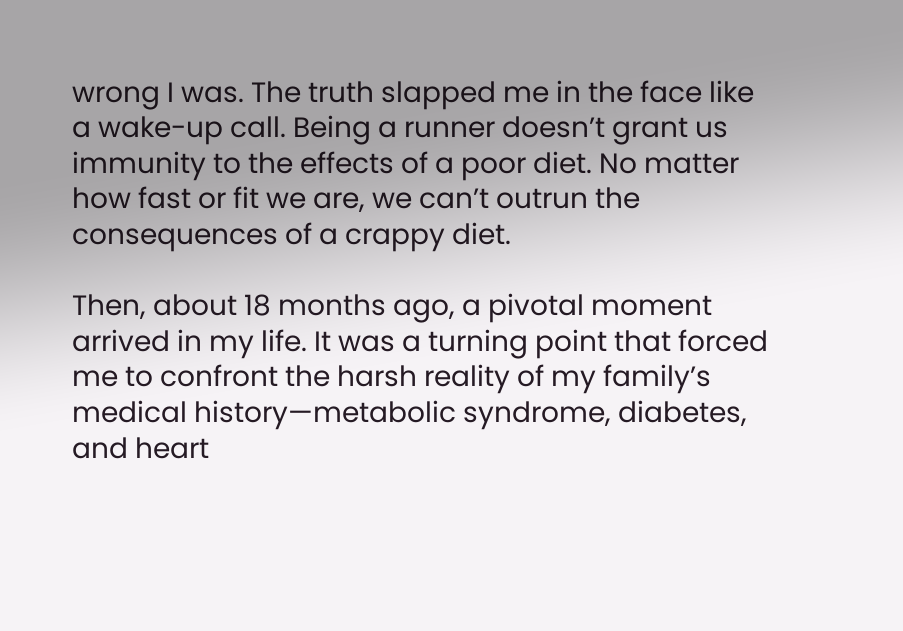wrong I was. The truth slapped me in the face like a wake-up call. Being a runner doesn’t grant us immunity to the effects of a poor diet. No matter how fast or fit we are, we can’t outrun the consequences of a crappy diet.

Then, about 18 months ago, a pivotal moment arrived in my life. It was a turning point that forced me to confront the harsh reality of my family’s medical history—metabolic syndrome, diabetes, and heart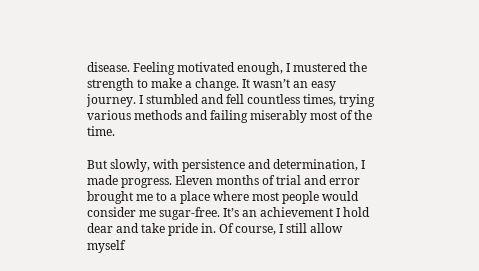disease. Feeling motivated enough, I mustered the strength to make a change. It wasn’t an easy journey. I stumbled and fell countless times, trying various methods and failing miserably most of the time.

But slowly, with persistence and determination, I made progress. Eleven months of trial and error brought me to a place where most people would consider me sugar-free. It’s an achievement I hold dear and take pride in. Of course, I still allow myself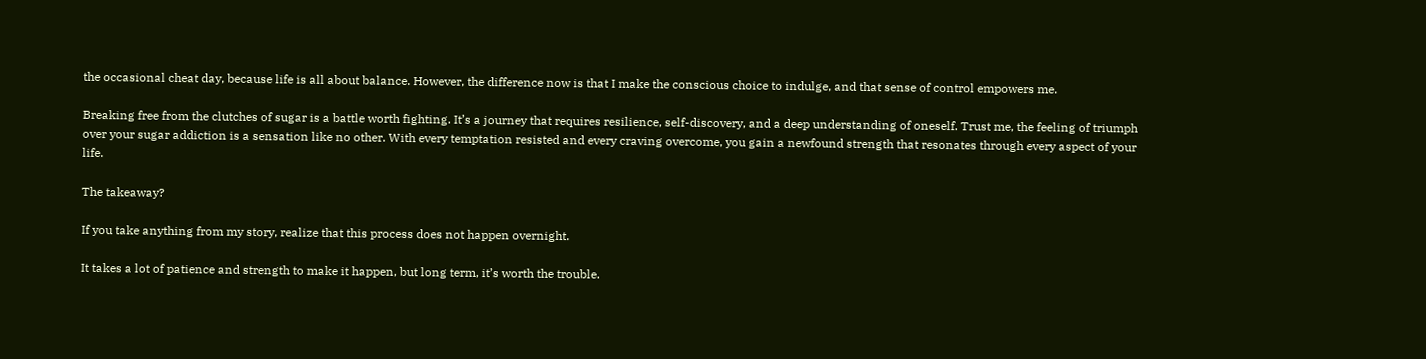the occasional cheat day, because life is all about balance. However, the difference now is that I make the conscious choice to indulge, and that sense of control empowers me.

Breaking free from the clutches of sugar is a battle worth fighting. It’s a journey that requires resilience, self-discovery, and a deep understanding of oneself. Trust me, the feeling of triumph over your sugar addiction is a sensation like no other. With every temptation resisted and every craving overcome, you gain a newfound strength that resonates through every aspect of your life.

The takeaway?

If you take anything from my story, realize that this process does not happen overnight.

It takes a lot of patience and strength to make it happen, but long term, it’s worth the trouble.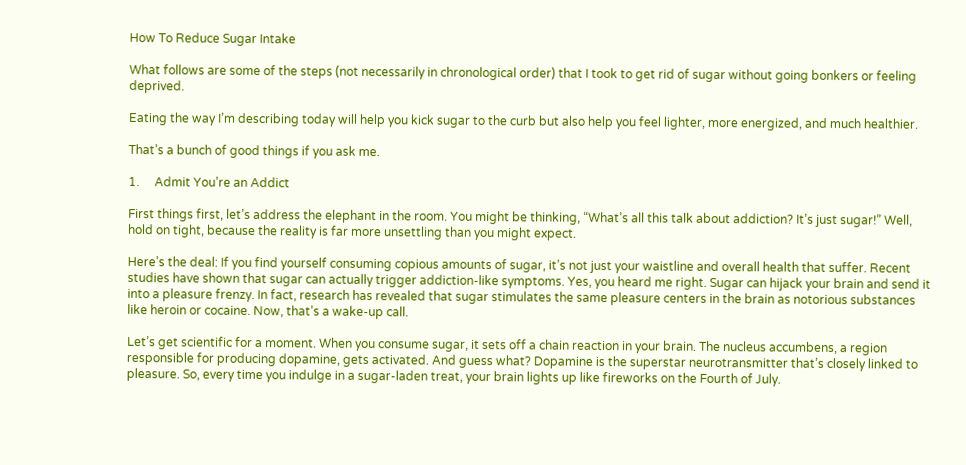How To Reduce Sugar Intake

What follows are some of the steps (not necessarily in chronological order) that I took to get rid of sugar without going bonkers or feeling deprived.

Eating the way I’m describing today will help you kick sugar to the curb but also help you feel lighter, more energized, and much healthier.

That’s a bunch of good things if you ask me.

1.     Admit You’re an Addict

First things first, let’s address the elephant in the room. You might be thinking, “What’s all this talk about addiction? It’s just sugar!” Well, hold on tight, because the reality is far more unsettling than you might expect.

Here’s the deal: If you find yourself consuming copious amounts of sugar, it’s not just your waistline and overall health that suffer. Recent studies have shown that sugar can actually trigger addiction-like symptoms. Yes, you heard me right. Sugar can hijack your brain and send it into a pleasure frenzy. In fact, research has revealed that sugar stimulates the same pleasure centers in the brain as notorious substances like heroin or cocaine. Now, that’s a wake-up call.

Let’s get scientific for a moment. When you consume sugar, it sets off a chain reaction in your brain. The nucleus accumbens, a region responsible for producing dopamine, gets activated. And guess what? Dopamine is the superstar neurotransmitter that’s closely linked to pleasure. So, every time you indulge in a sugar-laden treat, your brain lights up like fireworks on the Fourth of July.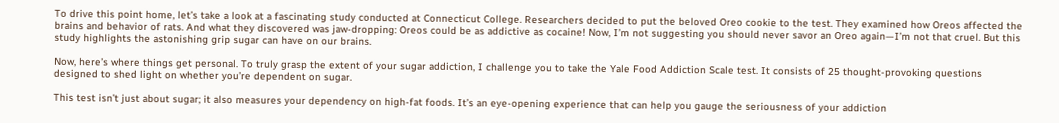To drive this point home, let’s take a look at a fascinating study conducted at Connecticut College. Researchers decided to put the beloved Oreo cookie to the test. They examined how Oreos affected the brains and behavior of rats. And what they discovered was jaw-dropping: Oreos could be as addictive as cocaine! Now, I’m not suggesting you should never savor an Oreo again—I’m not that cruel. But this study highlights the astonishing grip sugar can have on our brains.

Now, here’s where things get personal. To truly grasp the extent of your sugar addiction, I challenge you to take the Yale Food Addiction Scale test. It consists of 25 thought-provoking questions designed to shed light on whether you’re dependent on sugar.

This test isn’t just about sugar; it also measures your dependency on high-fat foods. It’s an eye-opening experience that can help you gauge the seriousness of your addiction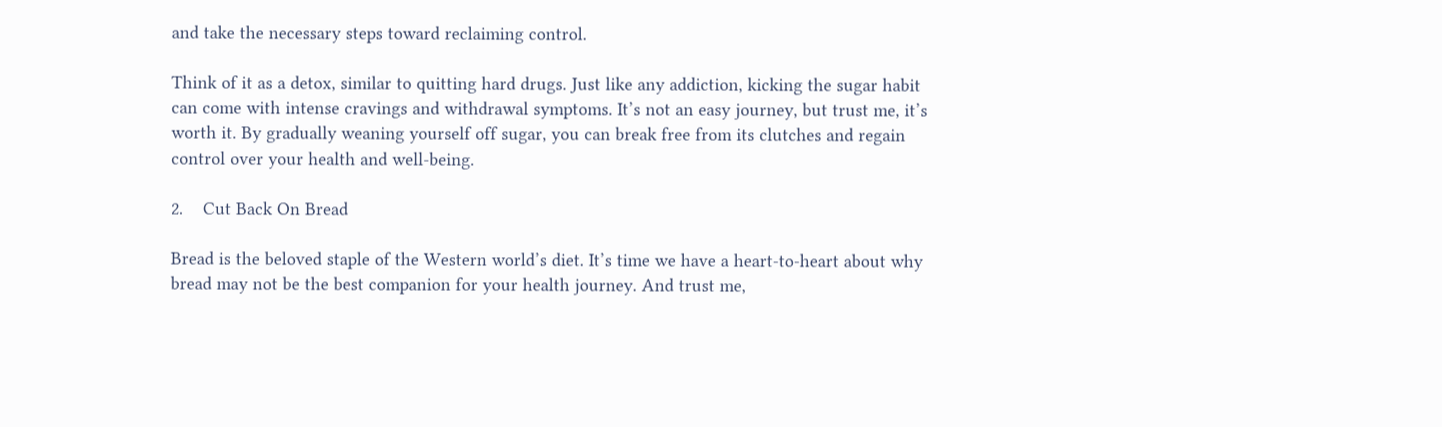and take the necessary steps toward reclaiming control.

Think of it as a detox, similar to quitting hard drugs. Just like any addiction, kicking the sugar habit can come with intense cravings and withdrawal symptoms. It’s not an easy journey, but trust me, it’s worth it. By gradually weaning yourself off sugar, you can break free from its clutches and regain control over your health and well-being.

2.    Cut Back On Bread

Bread is the beloved staple of the Western world’s diet. It’s time we have a heart-to-heart about why bread may not be the best companion for your health journey. And trust me,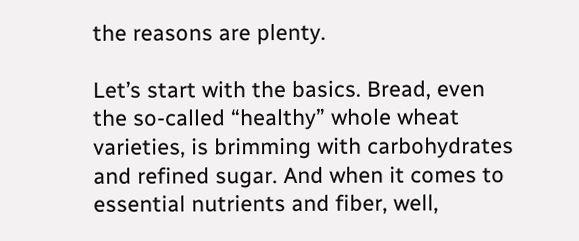the reasons are plenty.

Let’s start with the basics. Bread, even the so-called “healthy” whole wheat varieties, is brimming with carbohydrates and refined sugar. And when it comes to essential nutrients and fiber, well,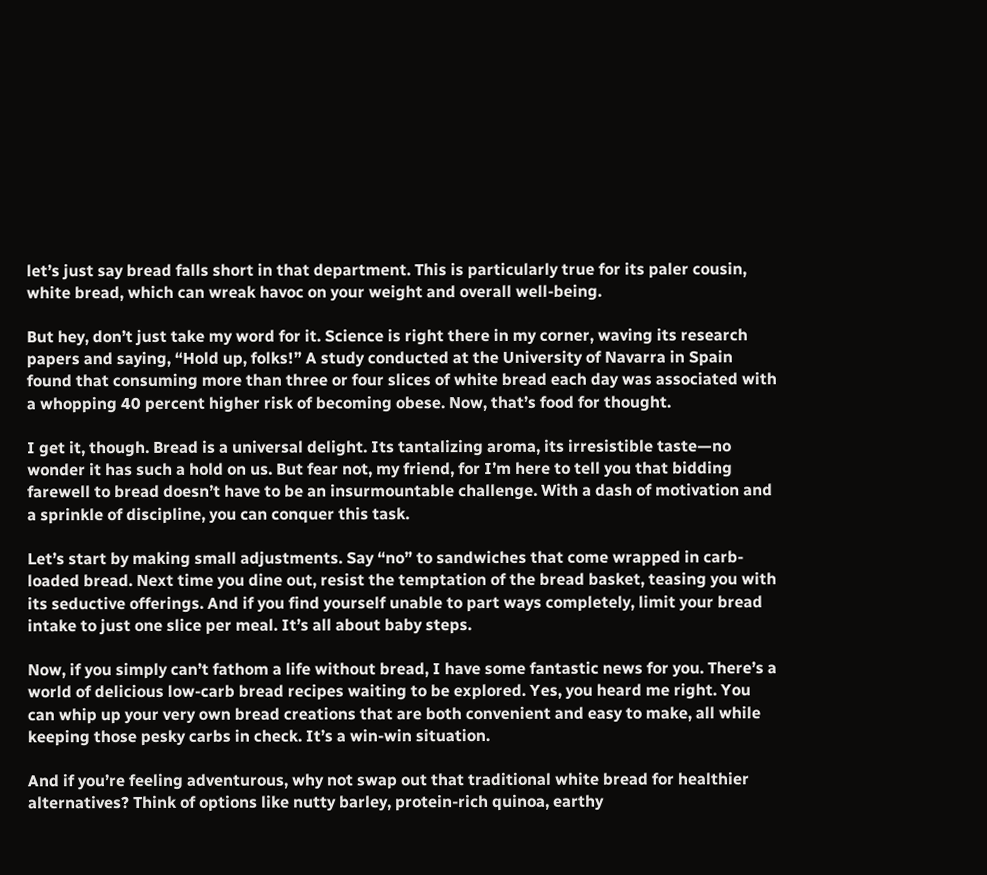let’s just say bread falls short in that department. This is particularly true for its paler cousin, white bread, which can wreak havoc on your weight and overall well-being.

But hey, don’t just take my word for it. Science is right there in my corner, waving its research papers and saying, “Hold up, folks!” A study conducted at the University of Navarra in Spain found that consuming more than three or four slices of white bread each day was associated with a whopping 40 percent higher risk of becoming obese. Now, that’s food for thought.

I get it, though. Bread is a universal delight. Its tantalizing aroma, its irresistible taste—no wonder it has such a hold on us. But fear not, my friend, for I’m here to tell you that bidding farewell to bread doesn’t have to be an insurmountable challenge. With a dash of motivation and a sprinkle of discipline, you can conquer this task.

Let’s start by making small adjustments. Say “no” to sandwiches that come wrapped in carb-loaded bread. Next time you dine out, resist the temptation of the bread basket, teasing you with its seductive offerings. And if you find yourself unable to part ways completely, limit your bread intake to just one slice per meal. It’s all about baby steps.

Now, if you simply can’t fathom a life without bread, I have some fantastic news for you. There’s a world of delicious low-carb bread recipes waiting to be explored. Yes, you heard me right. You can whip up your very own bread creations that are both convenient and easy to make, all while keeping those pesky carbs in check. It’s a win-win situation.

And if you’re feeling adventurous, why not swap out that traditional white bread for healthier alternatives? Think of options like nutty barley, protein-rich quinoa, earthy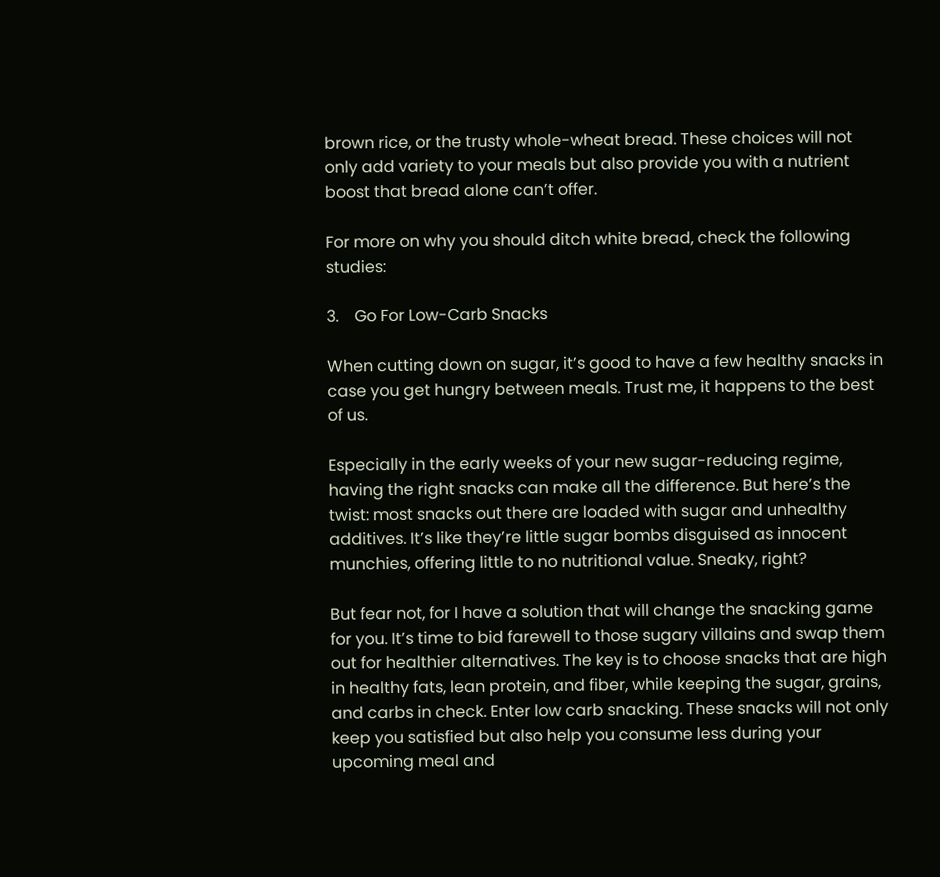brown rice, or the trusty whole-wheat bread. These choices will not only add variety to your meals but also provide you with a nutrient boost that bread alone can’t offer.

For more on why you should ditch white bread, check the following studies:

3.    Go For Low-Carb Snacks

When cutting down on sugar, it’s good to have a few healthy snacks in case you get hungry between meals. Trust me, it happens to the best of us.

Especially in the early weeks of your new sugar-reducing regime, having the right snacks can make all the difference. But here’s the twist: most snacks out there are loaded with sugar and unhealthy additives. It’s like they’re little sugar bombs disguised as innocent munchies, offering little to no nutritional value. Sneaky, right?

But fear not, for I have a solution that will change the snacking game for you. It’s time to bid farewell to those sugary villains and swap them out for healthier alternatives. The key is to choose snacks that are high in healthy fats, lean protein, and fiber, while keeping the sugar, grains, and carbs in check. Enter low carb snacking. These snacks will not only keep you satisfied but also help you consume less during your upcoming meal and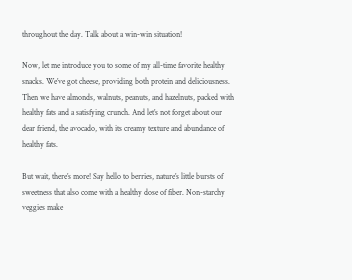throughout the day. Talk about a win-win situation!

Now, let me introduce you to some of my all-time favorite healthy snacks. We’ve got cheese, providing both protein and deliciousness. Then we have almonds, walnuts, peanuts, and hazelnuts, packed with healthy fats and a satisfying crunch. And let’s not forget about our dear friend, the avocado, with its creamy texture and abundance of healthy fats.

But wait, there’s more! Say hello to berries, nature’s little bursts of sweetness that also come with a healthy dose of fiber. Non-starchy veggies make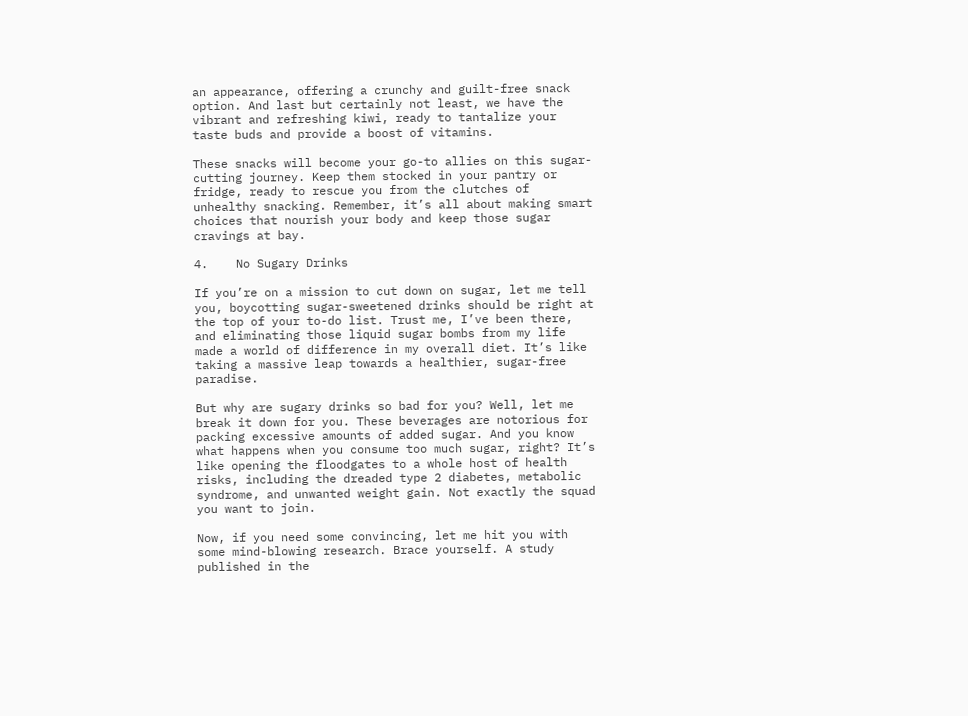an appearance, offering a crunchy and guilt-free snack option. And last but certainly not least, we have the vibrant and refreshing kiwi, ready to tantalize your taste buds and provide a boost of vitamins.

These snacks will become your go-to allies on this sugar-cutting journey. Keep them stocked in your pantry or fridge, ready to rescue you from the clutches of unhealthy snacking. Remember, it’s all about making smart choices that nourish your body and keep those sugar cravings at bay.

4.    No Sugary Drinks

If you’re on a mission to cut down on sugar, let me tell you, boycotting sugar-sweetened drinks should be right at the top of your to-do list. Trust me, I’ve been there, and eliminating those liquid sugar bombs from my life made a world of difference in my overall diet. It’s like taking a massive leap towards a healthier, sugar-free paradise.

But why are sugary drinks so bad for you? Well, let me break it down for you. These beverages are notorious for packing excessive amounts of added sugar. And you know what happens when you consume too much sugar, right? It’s like opening the floodgates to a whole host of health risks, including the dreaded type 2 diabetes, metabolic syndrome, and unwanted weight gain. Not exactly the squad you want to join.

Now, if you need some convincing, let me hit you with some mind-blowing research. Brace yourself. A study published in the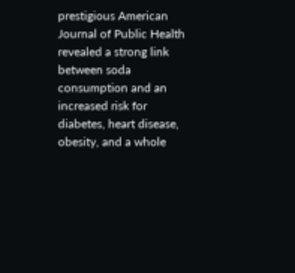prestigious American Journal of Public Health revealed a strong link between soda consumption and an increased risk for diabetes, heart disease, obesity, and a whole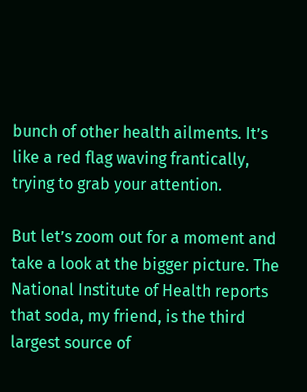bunch of other health ailments. It’s like a red flag waving frantically, trying to grab your attention.

But let’s zoom out for a moment and take a look at the bigger picture. The National Institute of Health reports that soda, my friend, is the third largest source of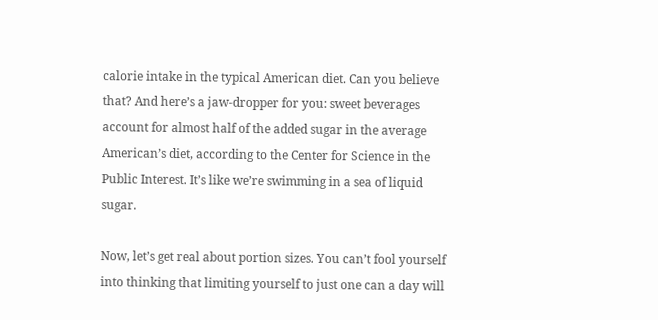calorie intake in the typical American diet. Can you believe that? And here’s a jaw-dropper for you: sweet beverages account for almost half of the added sugar in the average American’s diet, according to the Center for Science in the Public Interest. It’s like we’re swimming in a sea of liquid sugar.

Now, let’s get real about portion sizes. You can’t fool yourself into thinking that limiting yourself to just one can a day will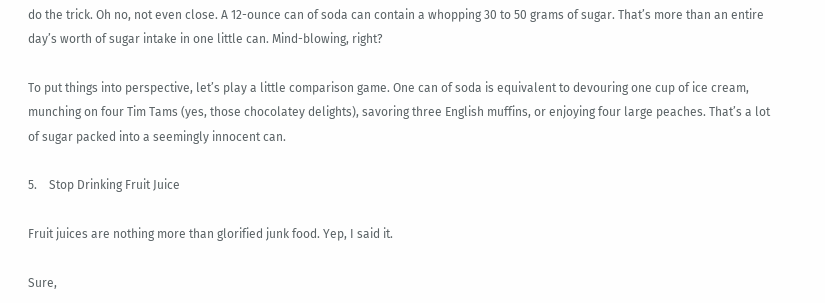do the trick. Oh no, not even close. A 12-ounce can of soda can contain a whopping 30 to 50 grams of sugar. That’s more than an entire day’s worth of sugar intake in one little can. Mind-blowing, right?

To put things into perspective, let’s play a little comparison game. One can of soda is equivalent to devouring one cup of ice cream, munching on four Tim Tams (yes, those chocolatey delights), savoring three English muffins, or enjoying four large peaches. That’s a lot of sugar packed into a seemingly innocent can.

5.    Stop Drinking Fruit Juice

Fruit juices are nothing more than glorified junk food. Yep, I said it.

Sure,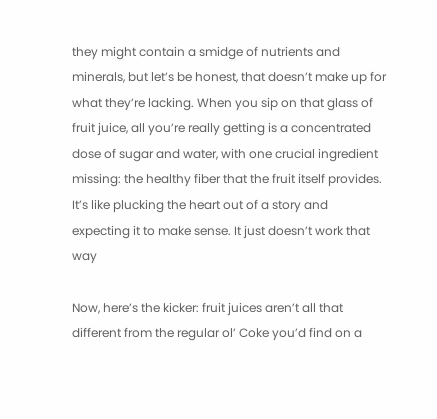they might contain a smidge of nutrients and minerals, but let’s be honest, that doesn’t make up for what they’re lacking. When you sip on that glass of fruit juice, all you’re really getting is a concentrated dose of sugar and water, with one crucial ingredient missing: the healthy fiber that the fruit itself provides. It’s like plucking the heart out of a story and expecting it to make sense. It just doesn’t work that way

Now, here’s the kicker: fruit juices aren’t all that different from the regular ol’ Coke you’d find on a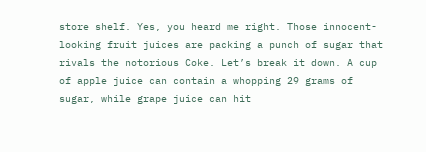store shelf. Yes, you heard me right. Those innocent-looking fruit juices are packing a punch of sugar that rivals the notorious Coke. Let’s break it down. A cup of apple juice can contain a whopping 29 grams of sugar, while grape juice can hit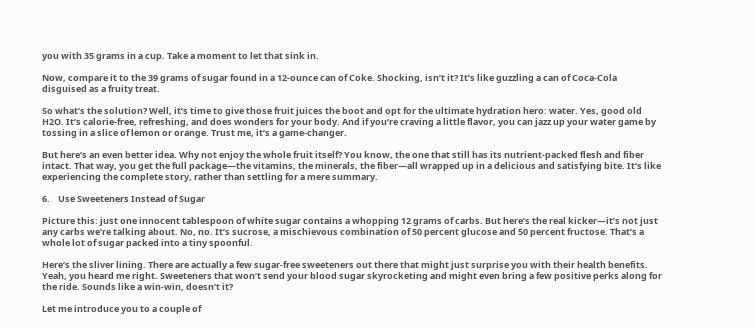you with 35 grams in a cup. Take a moment to let that sink in.

Now, compare it to the 39 grams of sugar found in a 12-ounce can of Coke. Shocking, isn’t it? It’s like guzzling a can of Coca-Cola disguised as a fruity treat.

So what’s the solution? Well, it’s time to give those fruit juices the boot and opt for the ultimate hydration hero: water. Yes, good old H2O. It’s calorie-free, refreshing, and does wonders for your body. And if you’re craving a little flavor, you can jazz up your water game by tossing in a slice of lemon or orange. Trust me, it’s a game-changer.

But here’s an even better idea. Why not enjoy the whole fruit itself? You know, the one that still has its nutrient-packed flesh and fiber intact. That way, you get the full package—the vitamins, the minerals, the fiber—all wrapped up in a delicious and satisfying bite. It’s like experiencing the complete story, rather than settling for a mere summary.

6.    Use Sweeteners Instead of Sugar

Picture this: just one innocent tablespoon of white sugar contains a whopping 12 grams of carbs. But here’s the real kicker—it’s not just any carbs we’re talking about. No, no. It’s sucrose, a mischievous combination of 50 percent glucose and 50 percent fructose. That’s a whole lot of sugar packed into a tiny spoonful.

Here’s the sliver lining. There are actually a few sugar-free sweeteners out there that might just surprise you with their health benefits. Yeah, you heard me right. Sweeteners that won’t send your blood sugar skyrocketing and might even bring a few positive perks along for the ride. Sounds like a win-win, doesn’t it?

Let me introduce you to a couple of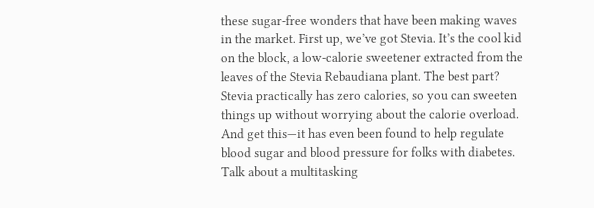these sugar-free wonders that have been making waves in the market. First up, we’ve got Stevia. It’s the cool kid on the block, a low-calorie sweetener extracted from the leaves of the Stevia Rebaudiana plant. The best part? Stevia practically has zero calories, so you can sweeten things up without worrying about the calorie overload. And get this—it has even been found to help regulate blood sugar and blood pressure for folks with diabetes. Talk about a multitasking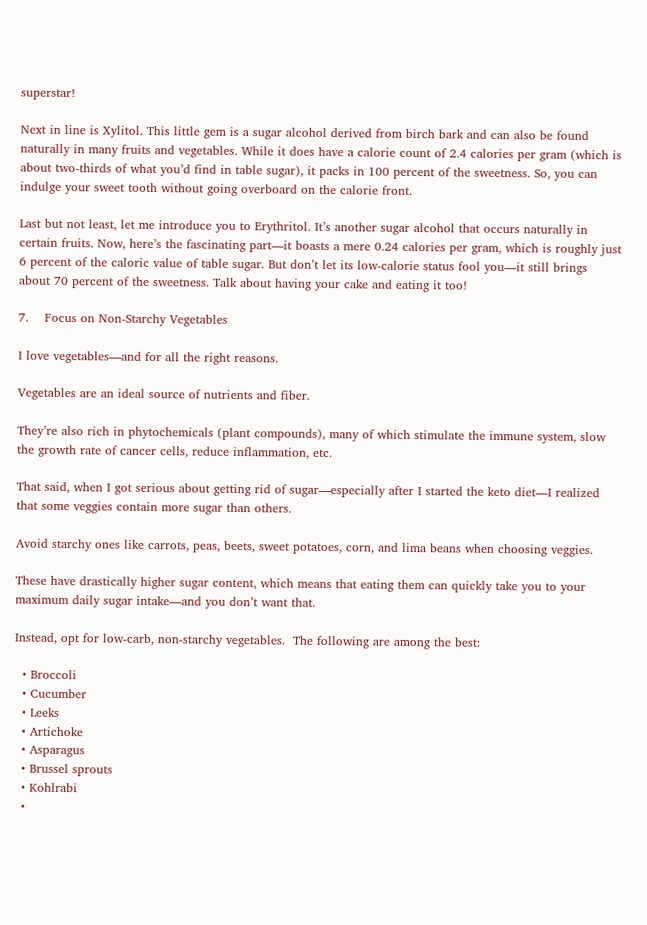superstar!

Next in line is Xylitol. This little gem is a sugar alcohol derived from birch bark and can also be found naturally in many fruits and vegetables. While it does have a calorie count of 2.4 calories per gram (which is about two-thirds of what you’d find in table sugar), it packs in 100 percent of the sweetness. So, you can indulge your sweet tooth without going overboard on the calorie front.

Last but not least, let me introduce you to Erythritol. It’s another sugar alcohol that occurs naturally in certain fruits. Now, here’s the fascinating part—it boasts a mere 0.24 calories per gram, which is roughly just 6 percent of the caloric value of table sugar. But don’t let its low-calorie status fool you—it still brings about 70 percent of the sweetness. Talk about having your cake and eating it too!

7.    Focus on Non-Starchy Vegetables

I love vegetables—and for all the right reasons.

Vegetables are an ideal source of nutrients and fiber.

They’re also rich in phytochemicals (plant compounds), many of which stimulate the immune system, slow the growth rate of cancer cells, reduce inflammation, etc.

That said, when I got serious about getting rid of sugar—especially after I started the keto diet—I realized that some veggies contain more sugar than others.

Avoid starchy ones like carrots, peas, beets, sweet potatoes, corn, and lima beans when choosing veggies.

These have drastically higher sugar content, which means that eating them can quickly take you to your maximum daily sugar intake—and you don’t want that.

Instead, opt for low-carb, non-starchy vegetables.  The following are among the best:

  • Broccoli
  • Cucumber
  • Leeks
  • Artichoke
  • Asparagus
  • Brussel sprouts
  • Kohlrabi
  •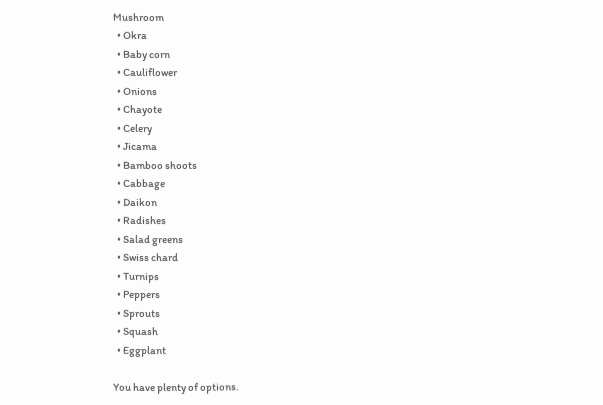Mushroom
  • Okra
  • Baby corn
  • Cauliflower
  • Onions
  • Chayote
  • Celery
  • Jicama
  • Bamboo shoots
  • Cabbage
  • Daikon
  • Radishes
  • Salad greens
  • Swiss chard
  • Turnips
  • Peppers
  • Sprouts
  • Squash
  • Eggplant

You have plenty of options.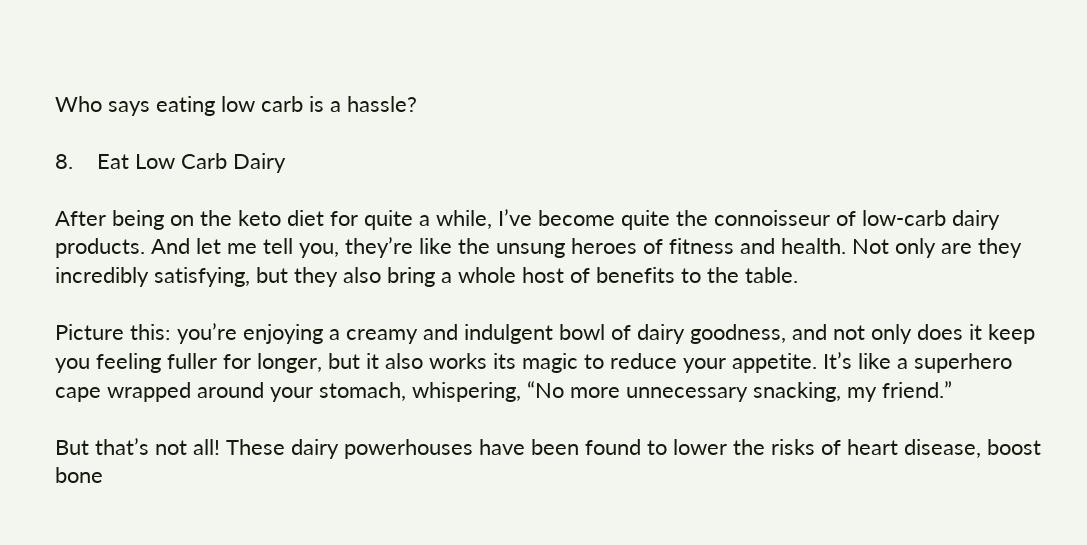Who says eating low carb is a hassle?

8.    Eat Low Carb Dairy

After being on the keto diet for quite a while, I’ve become quite the connoisseur of low-carb dairy products. And let me tell you, they’re like the unsung heroes of fitness and health. Not only are they incredibly satisfying, but they also bring a whole host of benefits to the table.

Picture this: you’re enjoying a creamy and indulgent bowl of dairy goodness, and not only does it keep you feeling fuller for longer, but it also works its magic to reduce your appetite. It’s like a superhero cape wrapped around your stomach, whispering, “No more unnecessary snacking, my friend.”

But that’s not all! These dairy powerhouses have been found to lower the risks of heart disease, boost bone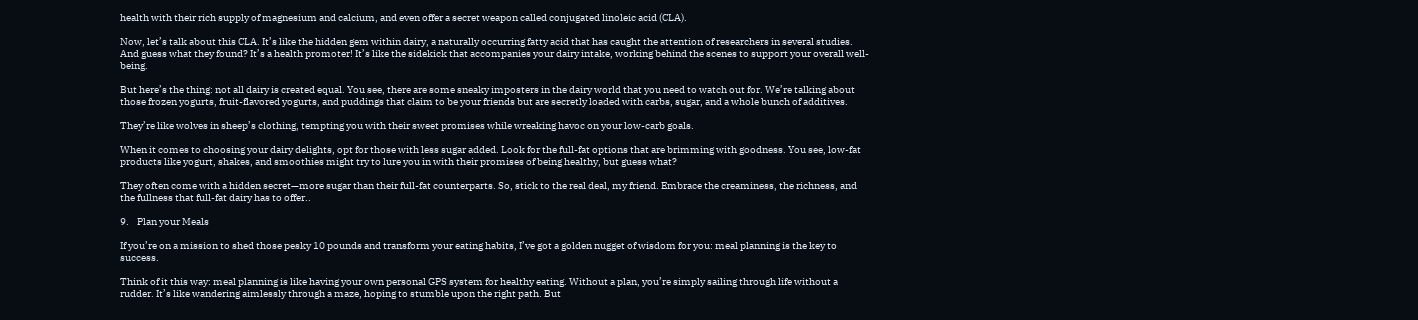health with their rich supply of magnesium and calcium, and even offer a secret weapon called conjugated linoleic acid (CLA).

Now, let’s talk about this CLA. It’s like the hidden gem within dairy, a naturally occurring fatty acid that has caught the attention of researchers in several studies. And guess what they found? It’s a health promoter! It’s like the sidekick that accompanies your dairy intake, working behind the scenes to support your overall well-being.

But here’s the thing: not all dairy is created equal. You see, there are some sneaky imposters in the dairy world that you need to watch out for. We’re talking about those frozen yogurts, fruit-flavored yogurts, and puddings that claim to be your friends but are secretly loaded with carbs, sugar, and a whole bunch of additives.

They’re like wolves in sheep’s clothing, tempting you with their sweet promises while wreaking havoc on your low-carb goals.

When it comes to choosing your dairy delights, opt for those with less sugar added. Look for the full-fat options that are brimming with goodness. You see, low-fat products like yogurt, shakes, and smoothies might try to lure you in with their promises of being healthy, but guess what?

They often come with a hidden secret—more sugar than their full-fat counterparts. So, stick to the real deal, my friend. Embrace the creaminess, the richness, and the fullness that full-fat dairy has to offer..

9.    Plan your Meals

If you’re on a mission to shed those pesky 10 pounds and transform your eating habits, I’ve got a golden nugget of wisdom for you: meal planning is the key to success.

Think of it this way: meal planning is like having your own personal GPS system for healthy eating. Without a plan, you’re simply sailing through life without a rudder. It’s like wandering aimlessly through a maze, hoping to stumble upon the right path. But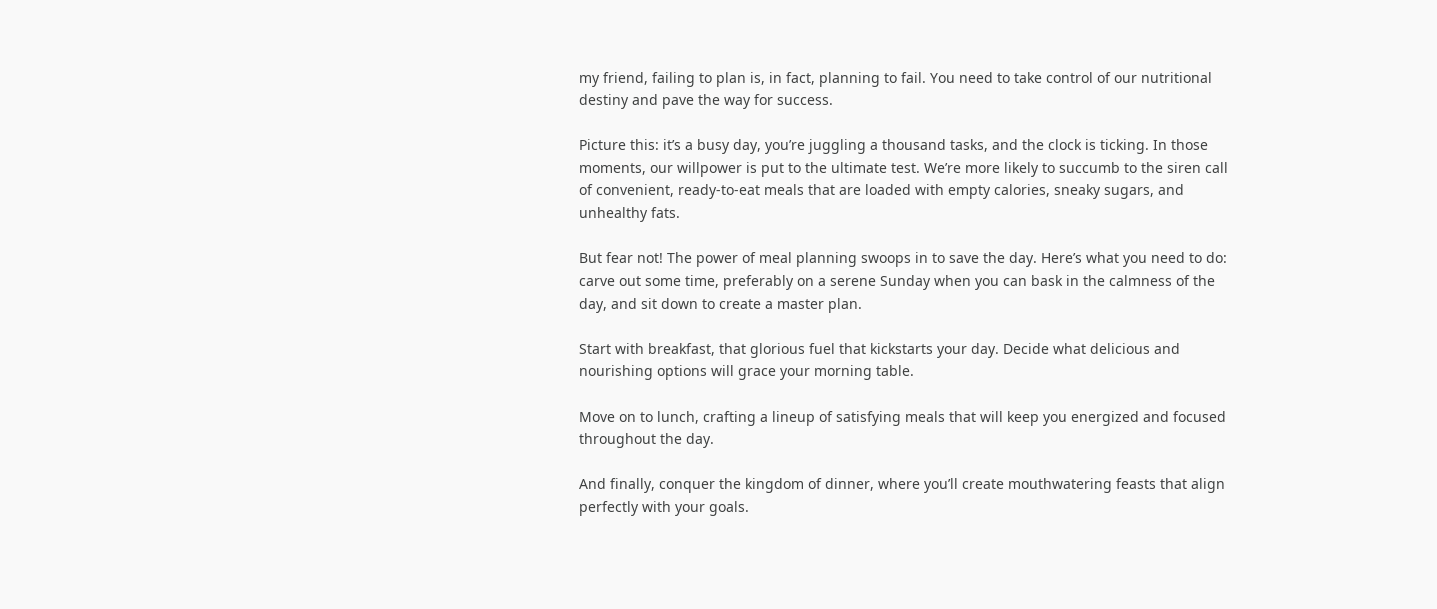my friend, failing to plan is, in fact, planning to fail. You need to take control of our nutritional destiny and pave the way for success.

Picture this: it’s a busy day, you’re juggling a thousand tasks, and the clock is ticking. In those moments, our willpower is put to the ultimate test. We’re more likely to succumb to the siren call of convenient, ready-to-eat meals that are loaded with empty calories, sneaky sugars, and unhealthy fats.

But fear not! The power of meal planning swoops in to save the day. Here’s what you need to do: carve out some time, preferably on a serene Sunday when you can bask in the calmness of the day, and sit down to create a master plan.

Start with breakfast, that glorious fuel that kickstarts your day. Decide what delicious and nourishing options will grace your morning table.

Move on to lunch, crafting a lineup of satisfying meals that will keep you energized and focused throughout the day.

And finally, conquer the kingdom of dinner, where you’ll create mouthwatering feasts that align perfectly with your goals.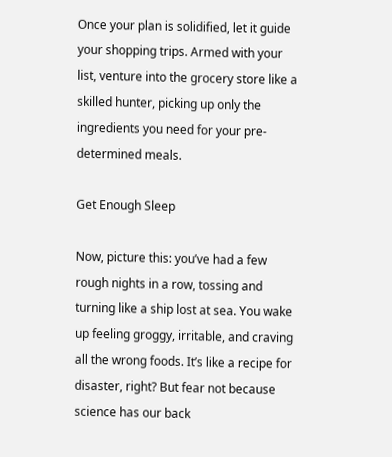Once your plan is solidified, let it guide your shopping trips. Armed with your list, venture into the grocery store like a skilled hunter, picking up only the ingredients you need for your pre-determined meals.

Get Enough Sleep

Now, picture this: you’ve had a few rough nights in a row, tossing and turning like a ship lost at sea. You wake up feeling groggy, irritable, and craving all the wrong foods. It’s like a recipe for disaster, right? But fear not because science has our back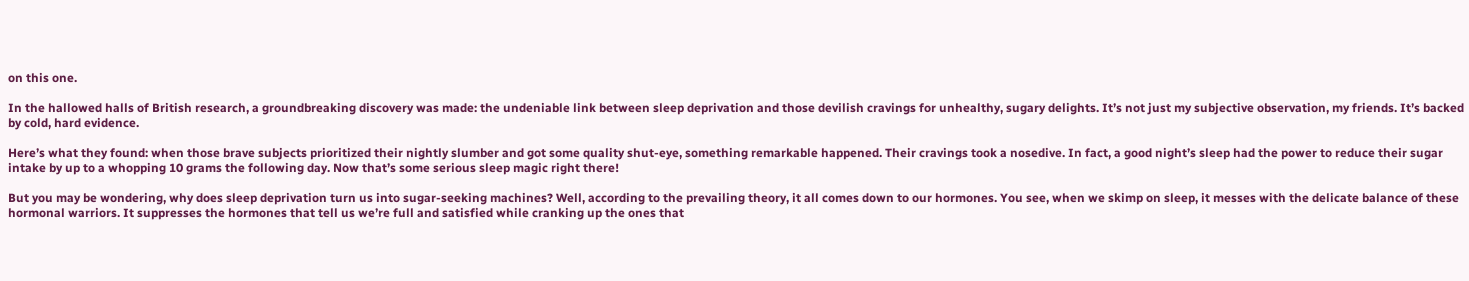on this one.

In the hallowed halls of British research, a groundbreaking discovery was made: the undeniable link between sleep deprivation and those devilish cravings for unhealthy, sugary delights. It’s not just my subjective observation, my friends. It’s backed by cold, hard evidence.

Here’s what they found: when those brave subjects prioritized their nightly slumber and got some quality shut-eye, something remarkable happened. Their cravings took a nosedive. In fact, a good night’s sleep had the power to reduce their sugar intake by up to a whopping 10 grams the following day. Now that’s some serious sleep magic right there!

But you may be wondering, why does sleep deprivation turn us into sugar-seeking machines? Well, according to the prevailing theory, it all comes down to our hormones. You see, when we skimp on sleep, it messes with the delicate balance of these hormonal warriors. It suppresses the hormones that tell us we’re full and satisfied while cranking up the ones that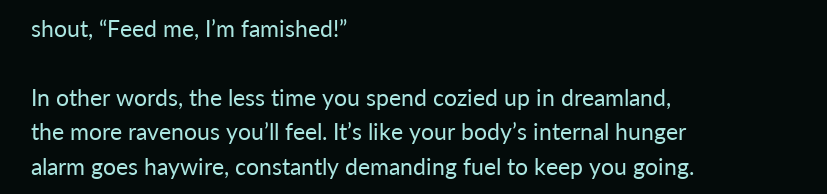shout, “Feed me, I’m famished!”

In other words, the less time you spend cozied up in dreamland, the more ravenous you’ll feel. It’s like your body’s internal hunger alarm goes haywire, constantly demanding fuel to keep you going.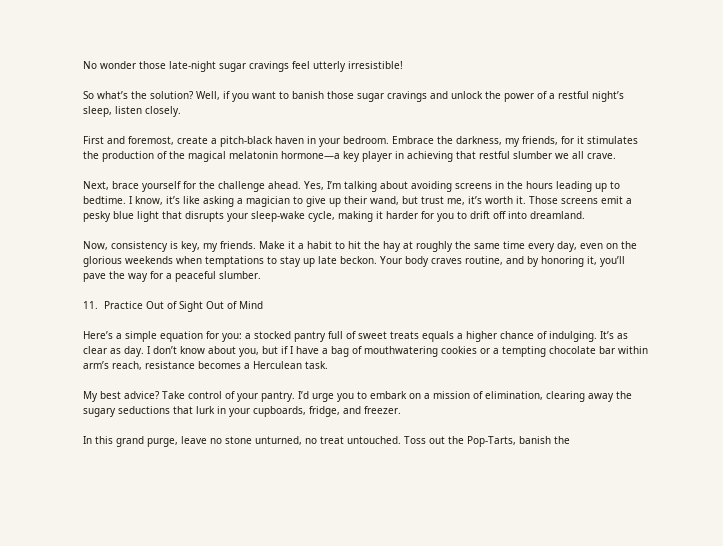No wonder those late-night sugar cravings feel utterly irresistible!

So what’s the solution? Well, if you want to banish those sugar cravings and unlock the power of a restful night’s sleep, listen closely.

First and foremost, create a pitch-black haven in your bedroom. Embrace the darkness, my friends, for it stimulates the production of the magical melatonin hormone—a key player in achieving that restful slumber we all crave.

Next, brace yourself for the challenge ahead. Yes, I’m talking about avoiding screens in the hours leading up to bedtime. I know, it’s like asking a magician to give up their wand, but trust me, it’s worth it. Those screens emit a pesky blue light that disrupts your sleep-wake cycle, making it harder for you to drift off into dreamland.

Now, consistency is key, my friends. Make it a habit to hit the hay at roughly the same time every day, even on the glorious weekends when temptations to stay up late beckon. Your body craves routine, and by honoring it, you’ll pave the way for a peaceful slumber.

11.  Practice Out of Sight Out of Mind

Here’s a simple equation for you: a stocked pantry full of sweet treats equals a higher chance of indulging. It’s as clear as day. I don’t know about you, but if I have a bag of mouthwatering cookies or a tempting chocolate bar within arm’s reach, resistance becomes a Herculean task.

My best advice? Take control of your pantry. I’d urge you to embark on a mission of elimination, clearing away the sugary seductions that lurk in your cupboards, fridge, and freezer.

In this grand purge, leave no stone unturned, no treat untouched. Toss out the Pop-Tarts, banish the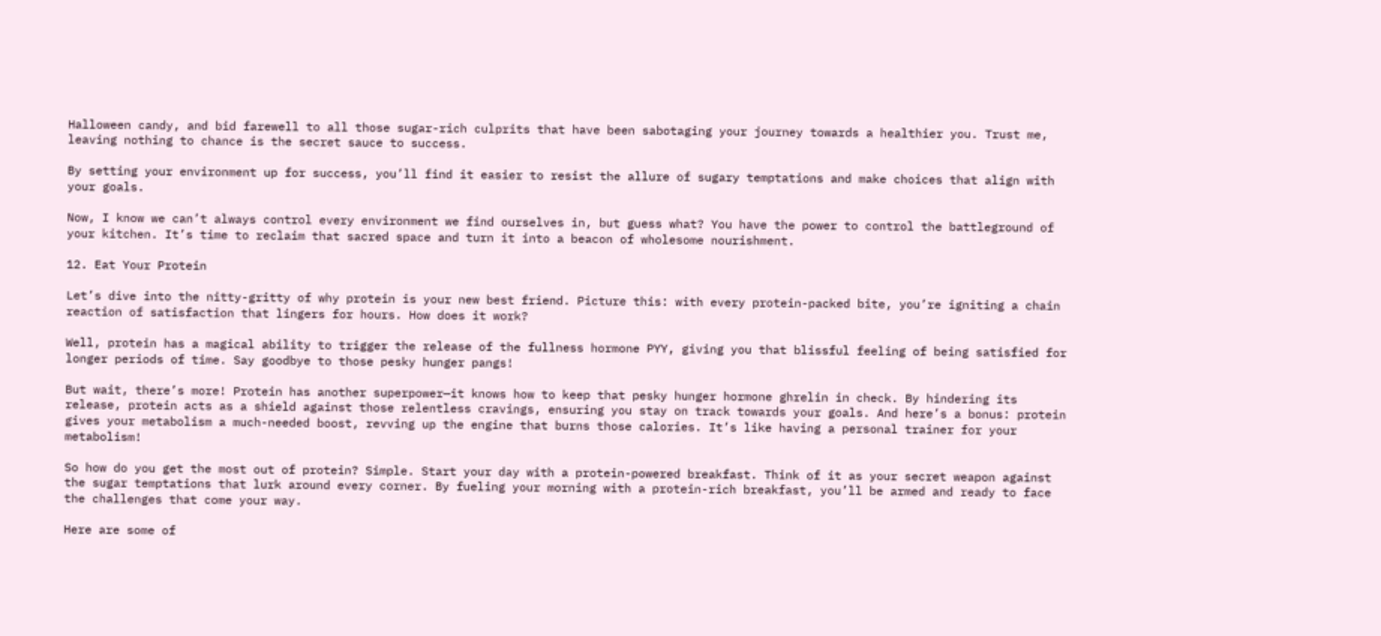Halloween candy, and bid farewell to all those sugar-rich culprits that have been sabotaging your journey towards a healthier you. Trust me, leaving nothing to chance is the secret sauce to success.

By setting your environment up for success, you’ll find it easier to resist the allure of sugary temptations and make choices that align with your goals.

Now, I know we can’t always control every environment we find ourselves in, but guess what? You have the power to control the battleground of your kitchen. It’s time to reclaim that sacred space and turn it into a beacon of wholesome nourishment.

12. Eat Your Protein

Let’s dive into the nitty-gritty of why protein is your new best friend. Picture this: with every protein-packed bite, you’re igniting a chain reaction of satisfaction that lingers for hours. How does it work?

Well, protein has a magical ability to trigger the release of the fullness hormone PYY, giving you that blissful feeling of being satisfied for longer periods of time. Say goodbye to those pesky hunger pangs!

But wait, there’s more! Protein has another superpower—it knows how to keep that pesky hunger hormone ghrelin in check. By hindering its release, protein acts as a shield against those relentless cravings, ensuring you stay on track towards your goals. And here’s a bonus: protein gives your metabolism a much-needed boost, revving up the engine that burns those calories. It’s like having a personal trainer for your metabolism!

So how do you get the most out of protein? Simple. Start your day with a protein-powered breakfast. Think of it as your secret weapon against the sugar temptations that lurk around every corner. By fueling your morning with a protein-rich breakfast, you’ll be armed and ready to face the challenges that come your way.

Here are some of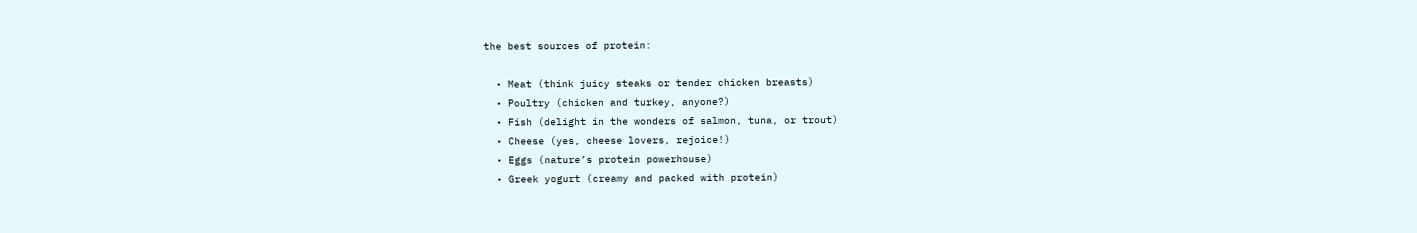the best sources of protein:

  • Meat (think juicy steaks or tender chicken breasts)
  • Poultry (chicken and turkey, anyone?)
  • Fish (delight in the wonders of salmon, tuna, or trout)
  • Cheese (yes, cheese lovers, rejoice!)
  • Eggs (nature’s protein powerhouse)
  • Greek yogurt (creamy and packed with protein)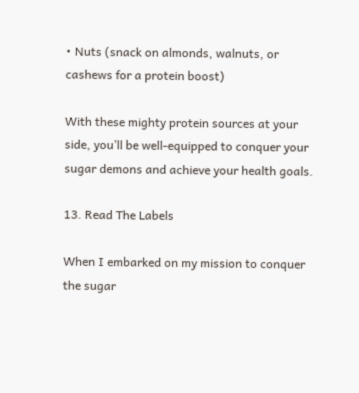• Nuts (snack on almonds, walnuts, or cashews for a protein boost)

With these mighty protein sources at your side, you’ll be well-equipped to conquer your sugar demons and achieve your health goals.

13. Read The Labels

When I embarked on my mission to conquer the sugar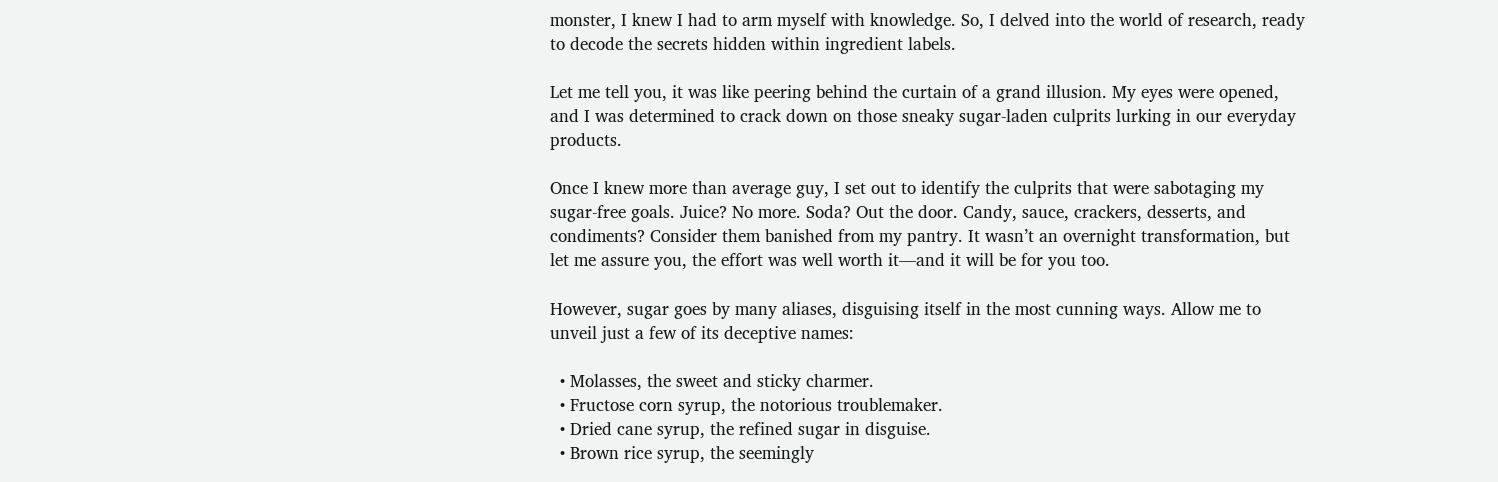monster, I knew I had to arm myself with knowledge. So, I delved into the world of research, ready to decode the secrets hidden within ingredient labels.

Let me tell you, it was like peering behind the curtain of a grand illusion. My eyes were opened, and I was determined to crack down on those sneaky sugar-laden culprits lurking in our everyday products.

Once I knew more than average guy, I set out to identify the culprits that were sabotaging my sugar-free goals. Juice? No more. Soda? Out the door. Candy, sauce, crackers, desserts, and condiments? Consider them banished from my pantry. It wasn’t an overnight transformation, but let me assure you, the effort was well worth it—and it will be for you too.

However, sugar goes by many aliases, disguising itself in the most cunning ways. Allow me to unveil just a few of its deceptive names:

  • Molasses, the sweet and sticky charmer.
  • Fructose corn syrup, the notorious troublemaker.
  • Dried cane syrup, the refined sugar in disguise.
  • Brown rice syrup, the seemingly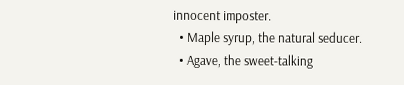innocent imposter.
  • Maple syrup, the natural seducer.
  • Agave, the sweet-talking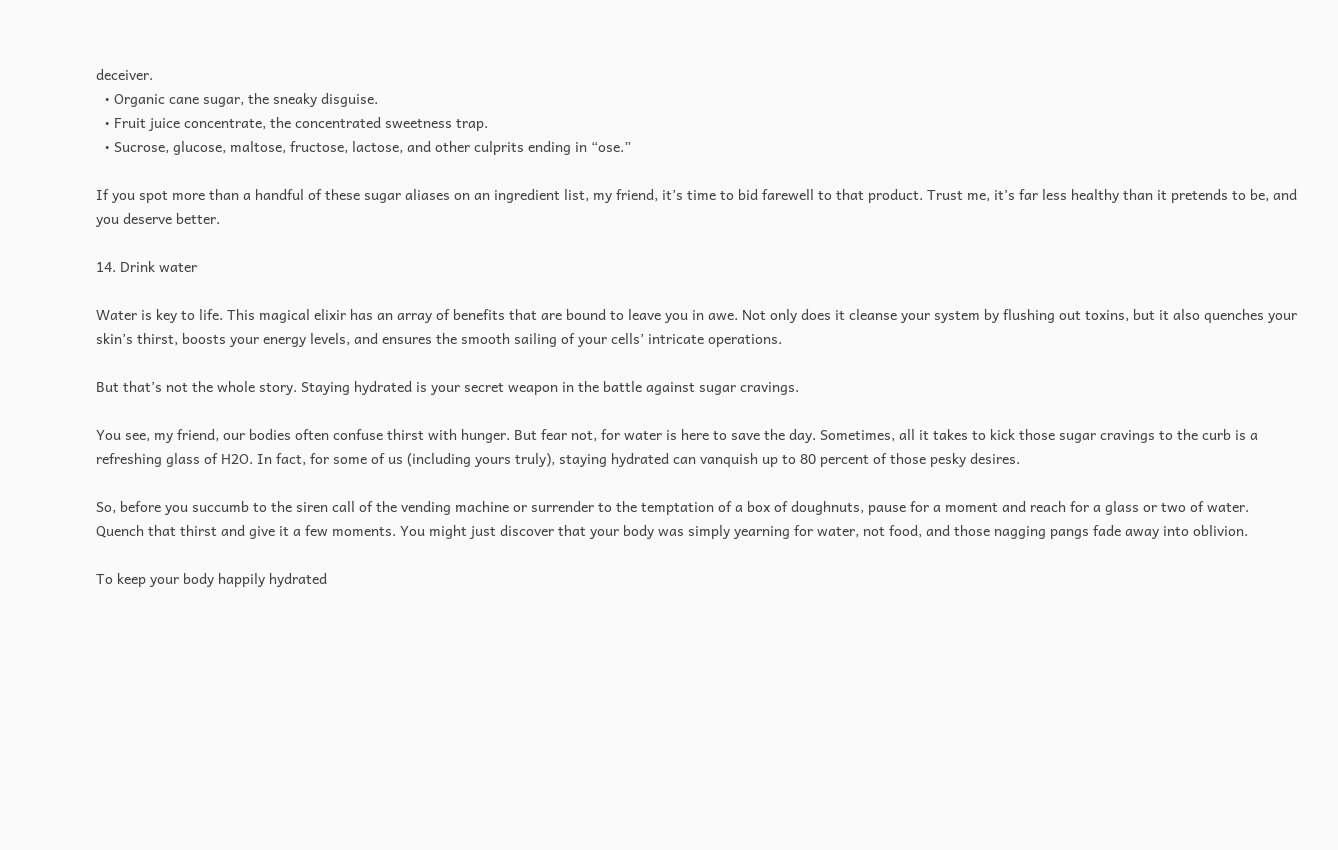deceiver.
  • Organic cane sugar, the sneaky disguise.
  • Fruit juice concentrate, the concentrated sweetness trap.
  • Sucrose, glucose, maltose, fructose, lactose, and other culprits ending in “ose.”

If you spot more than a handful of these sugar aliases on an ingredient list, my friend, it’s time to bid farewell to that product. Trust me, it’s far less healthy than it pretends to be, and you deserve better.

14. Drink water

Water is key to life. This magical elixir has an array of benefits that are bound to leave you in awe. Not only does it cleanse your system by flushing out toxins, but it also quenches your skin’s thirst, boosts your energy levels, and ensures the smooth sailing of your cells’ intricate operations.

But that’s not the whole story. Staying hydrated is your secret weapon in the battle against sugar cravings.

You see, my friend, our bodies often confuse thirst with hunger. But fear not, for water is here to save the day. Sometimes, all it takes to kick those sugar cravings to the curb is a refreshing glass of H2O. In fact, for some of us (including yours truly), staying hydrated can vanquish up to 80 percent of those pesky desires.

So, before you succumb to the siren call of the vending machine or surrender to the temptation of a box of doughnuts, pause for a moment and reach for a glass or two of water. Quench that thirst and give it a few moments. You might just discover that your body was simply yearning for water, not food, and those nagging pangs fade away into oblivion.

To keep your body happily hydrated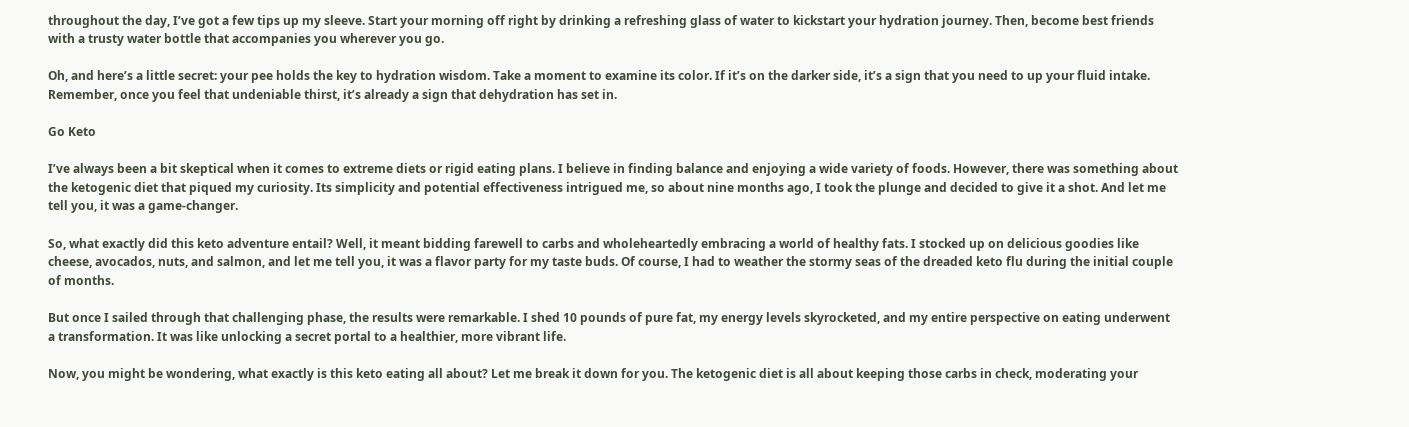throughout the day, I’ve got a few tips up my sleeve. Start your morning off right by drinking a refreshing glass of water to kickstart your hydration journey. Then, become best friends with a trusty water bottle that accompanies you wherever you go.

Oh, and here’s a little secret: your pee holds the key to hydration wisdom. Take a moment to examine its color. If it’s on the darker side, it’s a sign that you need to up your fluid intake. Remember, once you feel that undeniable thirst, it’s already a sign that dehydration has set in.

Go Keto

I’ve always been a bit skeptical when it comes to extreme diets or rigid eating plans. I believe in finding balance and enjoying a wide variety of foods. However, there was something about the ketogenic diet that piqued my curiosity. Its simplicity and potential effectiveness intrigued me, so about nine months ago, I took the plunge and decided to give it a shot. And let me tell you, it was a game-changer.

So, what exactly did this keto adventure entail? Well, it meant bidding farewell to carbs and wholeheartedly embracing a world of healthy fats. I stocked up on delicious goodies like cheese, avocados, nuts, and salmon, and let me tell you, it was a flavor party for my taste buds. Of course, I had to weather the stormy seas of the dreaded keto flu during the initial couple of months.

But once I sailed through that challenging phase, the results were remarkable. I shed 10 pounds of pure fat, my energy levels skyrocketed, and my entire perspective on eating underwent a transformation. It was like unlocking a secret portal to a healthier, more vibrant life.

Now, you might be wondering, what exactly is this keto eating all about? Let me break it down for you. The ketogenic diet is all about keeping those carbs in check, moderating your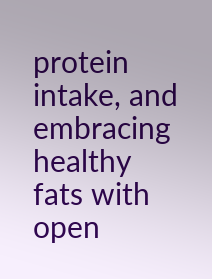protein intake, and embracing healthy fats with open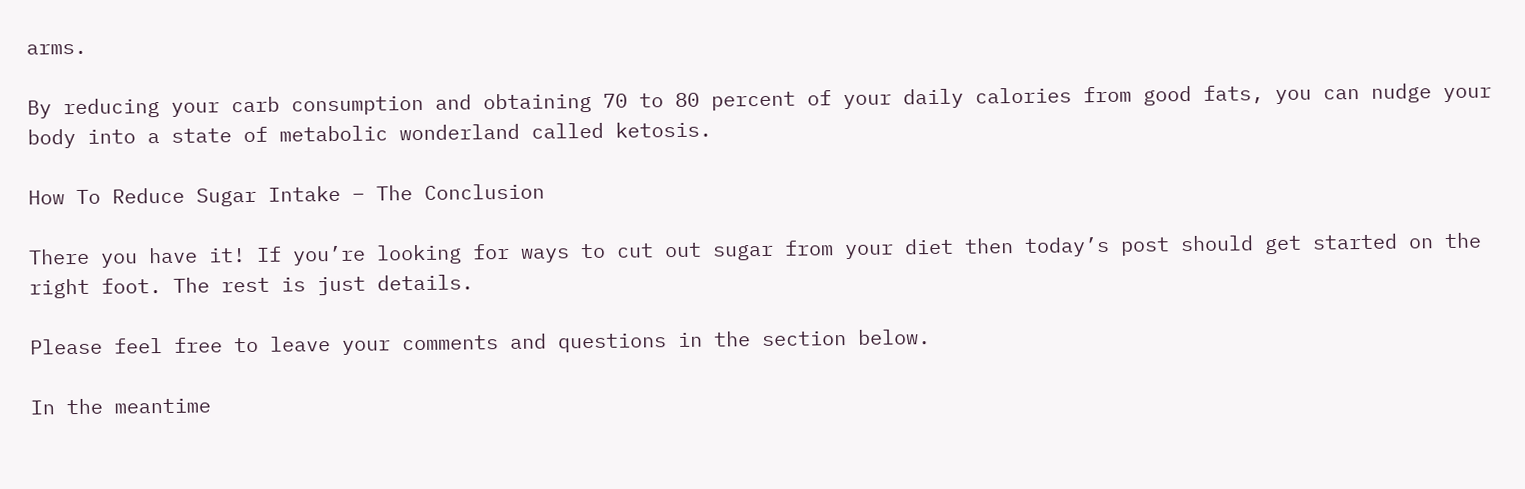arms.

By reducing your carb consumption and obtaining 70 to 80 percent of your daily calories from good fats, you can nudge your body into a state of metabolic wonderland called ketosis.

How To Reduce Sugar Intake – The Conclusion

There you have it! If you’re looking for ways to cut out sugar from your diet then today’s post should get started on the right foot. The rest is just details.

Please feel free to leave your comments and questions in the section below.

In the meantime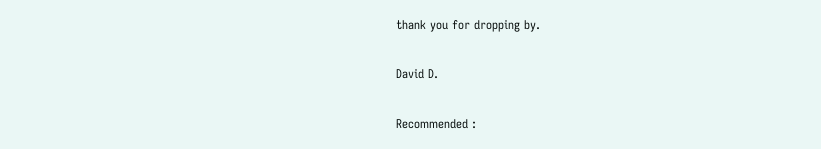thank you for dropping by.

David D.

Recommended :